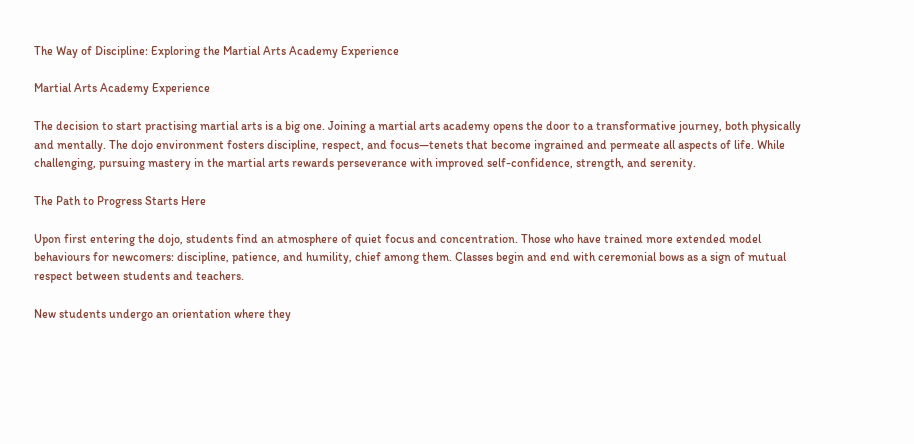The Way of Discipline: Exploring the Martial Arts Academy Experience

Martial Arts Academy Experience

The decision to start practising martial arts is a big one. Joining a martial arts academy opens the door to a transformative journey, both physically and mentally. The dojo environment fosters discipline, respect, and focus—tenets that become ingrained and permeate all aspects of life. While challenging, pursuing mastery in the martial arts rewards perseverance with improved self-confidence, strength, and serenity.

The Path to Progress Starts Here

Upon first entering the dojo, students find an atmosphere of quiet focus and concentration. Those who have trained more extended model behaviours for newcomers: discipline, patience, and humility, chief among them. Classes begin and end with ceremonial bows as a sign of mutual respect between students and teachers.

New students undergo an orientation where they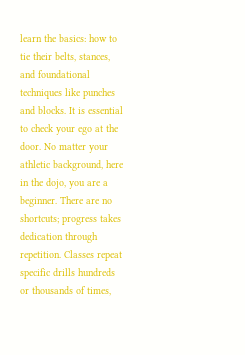learn the basics: how to tie their belts, stances, and foundational techniques like punches and blocks. It is essential to check your ego at the door. No matter your athletic background, here in the dojo, you are a beginner. There are no shortcuts; progress takes dedication through repetition. Classes repeat specific drills hundreds or thousands of times,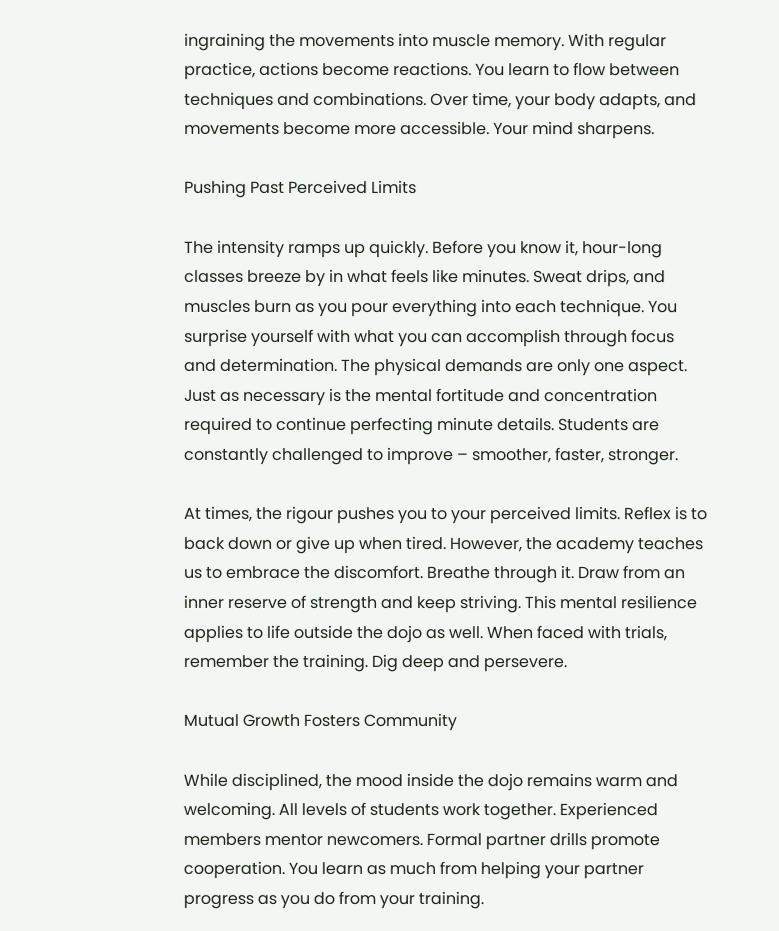ingraining the movements into muscle memory. With regular practice, actions become reactions. You learn to flow between techniques and combinations. Over time, your body adapts, and movements become more accessible. Your mind sharpens.

Pushing Past Perceived Limits

The intensity ramps up quickly. Before you know it, hour-long classes breeze by in what feels like minutes. Sweat drips, and muscles burn as you pour everything into each technique. You surprise yourself with what you can accomplish through focus and determination. The physical demands are only one aspect. Just as necessary is the mental fortitude and concentration required to continue perfecting minute details. Students are constantly challenged to improve – smoother, faster, stronger.

At times, the rigour pushes you to your perceived limits. Reflex is to back down or give up when tired. However, the academy teaches us to embrace the discomfort. Breathe through it. Draw from an inner reserve of strength and keep striving. This mental resilience applies to life outside the dojo as well. When faced with trials, remember the training. Dig deep and persevere.

Mutual Growth Fosters Community

While disciplined, the mood inside the dojo remains warm and welcoming. All levels of students work together. Experienced members mentor newcomers. Formal partner drills promote cooperation. You learn as much from helping your partner progress as you do from your training.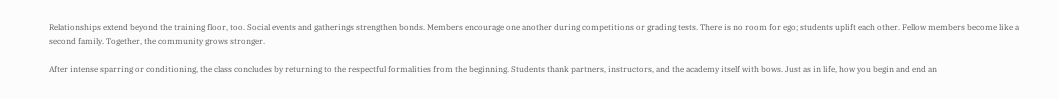Relationships extend beyond the training floor, too. Social events and gatherings strengthen bonds. Members encourage one another during competitions or grading tests. There is no room for ego; students uplift each other. Fellow members become like a second family. Together, the community grows stronger.

After intense sparring or conditioning, the class concludes by returning to the respectful formalities from the beginning. Students thank partners, instructors, and the academy itself with bows. Just as in life, how you begin and end an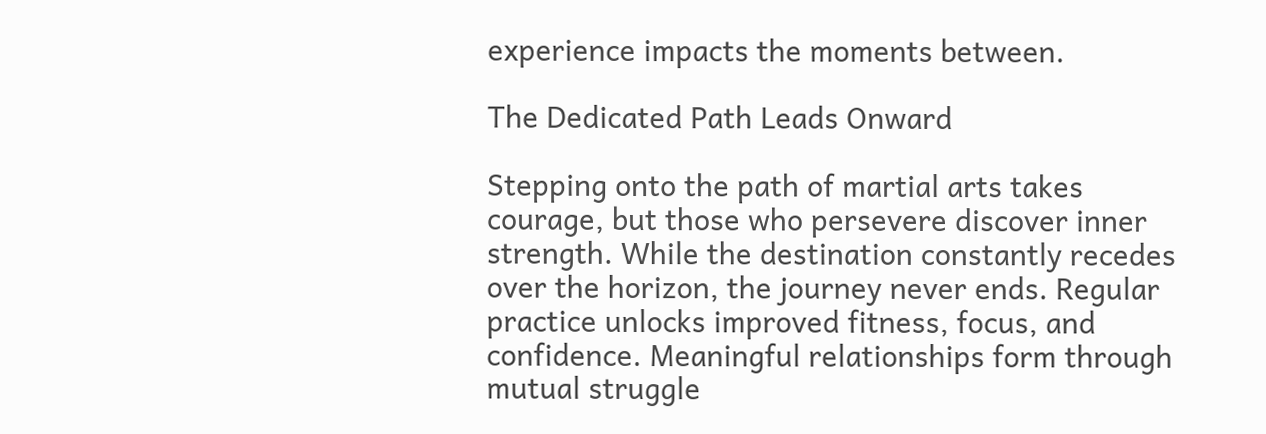experience impacts the moments between.

The Dedicated Path Leads Onward

Stepping onto the path of martial arts takes courage, but those who persevere discover inner strength. While the destination constantly recedes over the horizon, the journey never ends. Regular practice unlocks improved fitness, focus, and confidence. Meaningful relationships form through mutual struggle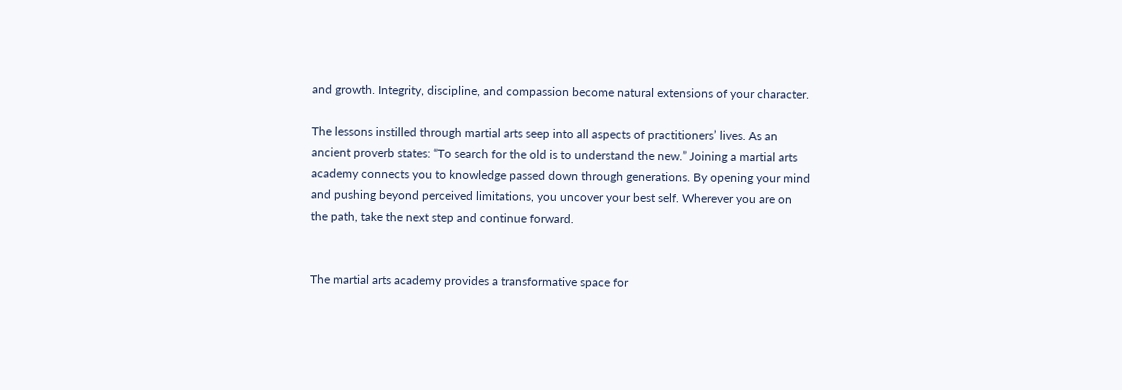and growth. Integrity, discipline, and compassion become natural extensions of your character.

The lessons instilled through martial arts seep into all aspects of practitioners’ lives. As an ancient proverb states: “To search for the old is to understand the new.” Joining a martial arts academy connects you to knowledge passed down through generations. By opening your mind and pushing beyond perceived limitations, you uncover your best self. Wherever you are on the path, take the next step and continue forward.


The martial arts academy provides a transformative space for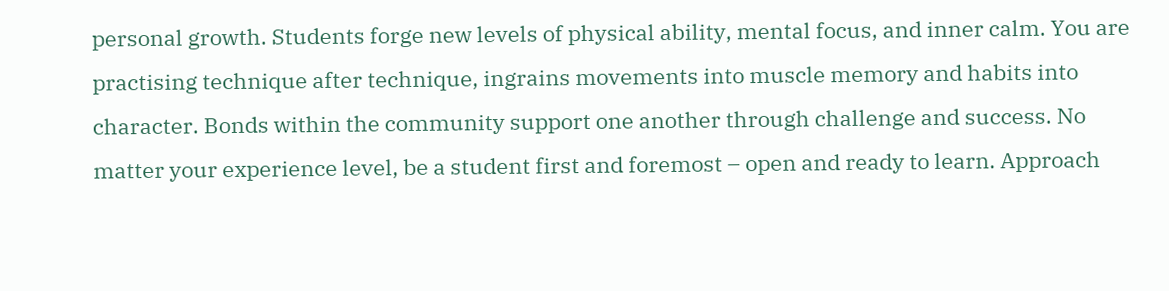personal growth. Students forge new levels of physical ability, mental focus, and inner calm. You are practising technique after technique, ingrains movements into muscle memory and habits into character. Bonds within the community support one another through challenge and success. No matter your experience level, be a student first and foremost – open and ready to learn. Approach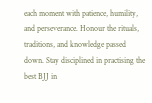each moment with patience, humility, and perseverance. Honour the rituals, traditions, and knowledge passed down. Stay disciplined in practising the best BJJ in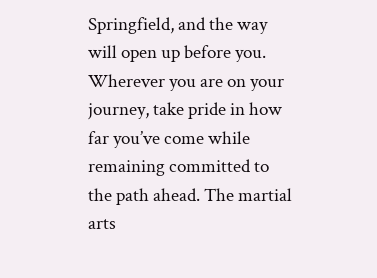Springfield, and the way will open up before you. Wherever you are on your journey, take pride in how far you’ve come while remaining committed to the path ahead. The martial arts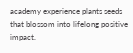academy experience plants seeds that blossom into lifelong positive impact.